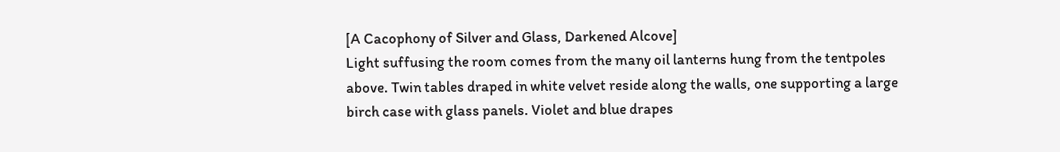[A Cacophony of Silver and Glass, Darkened Alcove]
Light suffusing the room comes from the many oil lanterns hung from the tentpoles above. Twin tables draped in white velvet reside along the walls, one supporting a large birch case with glass panels. Violet and blue drapes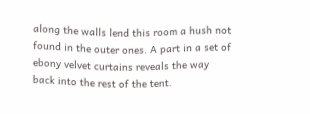along the walls lend this room a hush not found in the outer ones. A part in a set of ebony velvet curtains reveals the way back into the rest of the tent.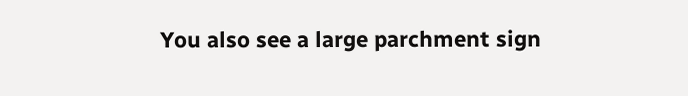You also see a large parchment sign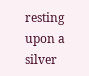resting upon a silver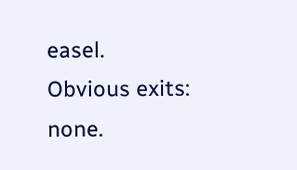easel.
Obvious exits: none.